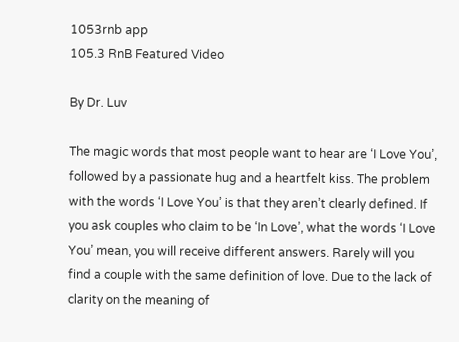1053rnb app
105.3 RnB Featured Video

By Dr. Luv

The magic words that most people want to hear are ‘I Love You’, followed by a passionate hug and a heartfelt kiss. The problem with the words ‘I Love You’ is that they aren’t clearly defined. If you ask couples who claim to be ‘In Love’, what the words ‘I Love You’ mean, you will receive different answers. Rarely will you find a couple with the same definition of love. Due to the lack of clarity on the meaning of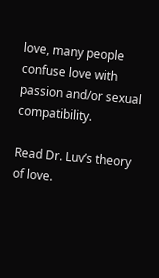love, many people confuse love with passion and/or sexual compatibility.

Read Dr. Luv’s theory of love.